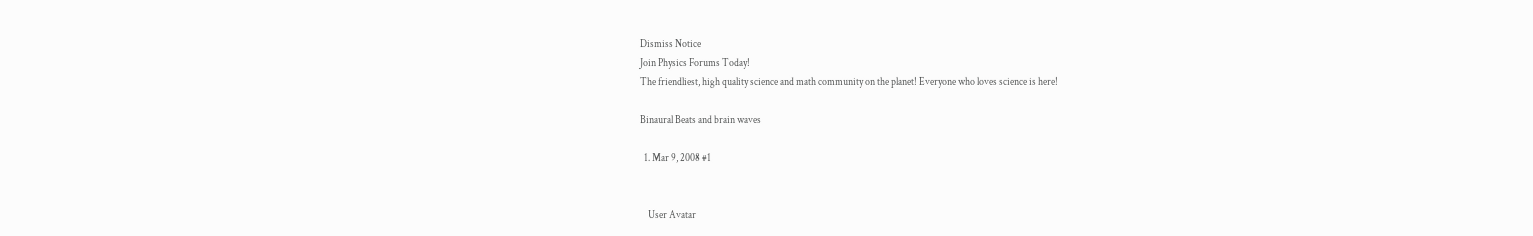Dismiss Notice
Join Physics Forums Today!
The friendliest, high quality science and math community on the planet! Everyone who loves science is here!

Binaural Beats and brain waves

  1. Mar 9, 2008 #1


    User Avatar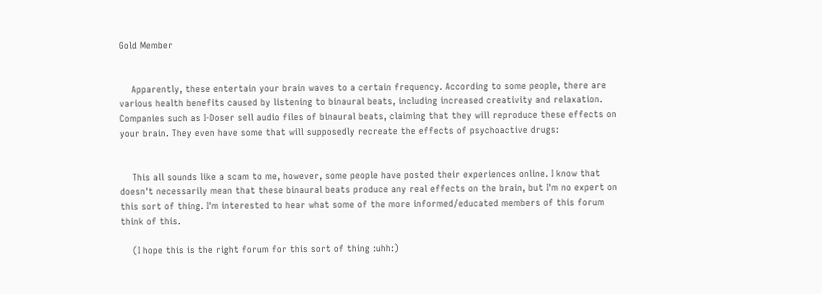Gold Member


    Apparently, these entertain your brain waves to a certain frequency. According to some people, there are various health benefits caused by listening to binaural beats, including increased creativity and relaxation. Companies such as I-Doser sell audio files of binaural beats, claiming that they will reproduce these effects on your brain. They even have some that will supposedly recreate the effects of psychoactive drugs:


    This all sounds like a scam to me, however, some people have posted their experiences online. I know that doesn't necessarily mean that these binaural beats produce any real effects on the brain, but I'm no expert on this sort of thing. I'm interested to hear what some of the more informed/educated members of this forum think of this.

    (I hope this is the right forum for this sort of thing :uhh:)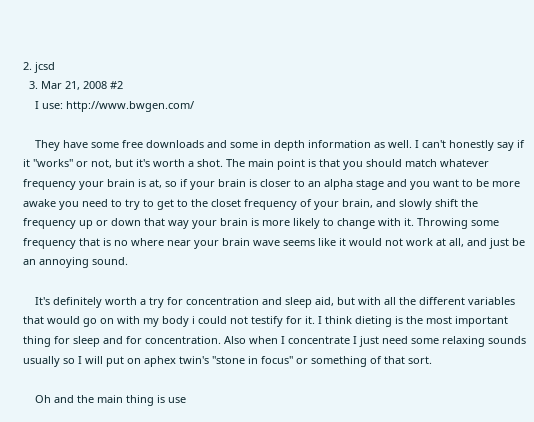2. jcsd
  3. Mar 21, 2008 #2
    I use: http://www.bwgen.com/

    They have some free downloads and some in depth information as well. I can't honestly say if it "works" or not, but it's worth a shot. The main point is that you should match whatever frequency your brain is at, so if your brain is closer to an alpha stage and you want to be more awake you need to try to get to the closet frequency of your brain, and slowly shift the frequency up or down that way your brain is more likely to change with it. Throwing some frequency that is no where near your brain wave seems like it would not work at all, and just be an annoying sound.

    It's definitely worth a try for concentration and sleep aid, but with all the different variables that would go on with my body i could not testify for it. I think dieting is the most important thing for sleep and for concentration. Also when I concentrate I just need some relaxing sounds usually so I will put on aphex twin's "stone in focus" or something of that sort.

    Oh and the main thing is use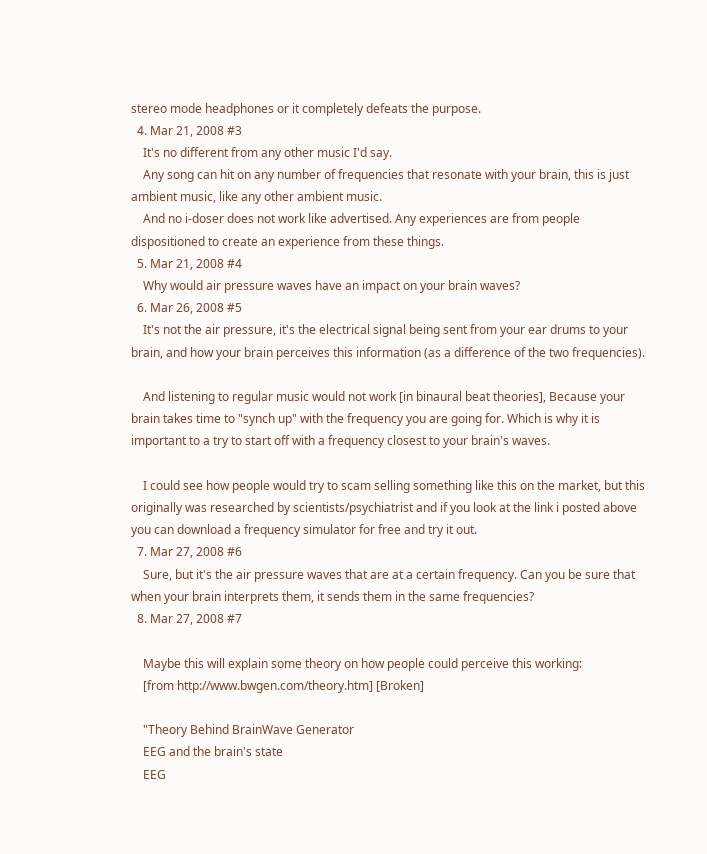stereo mode headphones or it completely defeats the purpose.
  4. Mar 21, 2008 #3
    It's no different from any other music I'd say.
    Any song can hit on any number of frequencies that resonate with your brain, this is just ambient music, like any other ambient music.
    And no i-doser does not work like advertised. Any experiences are from people dispositioned to create an experience from these things.
  5. Mar 21, 2008 #4
    Why would air pressure waves have an impact on your brain waves?
  6. Mar 26, 2008 #5
    It's not the air pressure, it's the electrical signal being sent from your ear drums to your brain, and how your brain perceives this information (as a difference of the two frequencies).

    And listening to regular music would not work [in binaural beat theories], Because your brain takes time to "synch up" with the frequency you are going for. Which is why it is important to a try to start off with a frequency closest to your brain's waves.

    I could see how people would try to scam selling something like this on the market, but this originally was researched by scientists/psychiatrist and if you look at the link i posted above you can download a frequency simulator for free and try it out.
  7. Mar 27, 2008 #6
    Sure, but it's the air pressure waves that are at a certain frequency. Can you be sure that when your brain interprets them, it sends them in the same frequencies?
  8. Mar 27, 2008 #7

    Maybe this will explain some theory on how people could perceive this working:
    [from http://www.bwgen.com/theory.htm] [Broken]

    "Theory Behind BrainWave Generator
    EEG and the brain's state
    EEG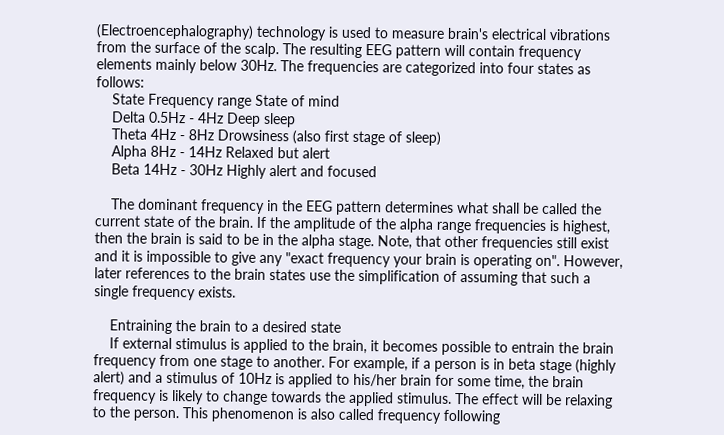(Electroencephalography) technology is used to measure brain's electrical vibrations from the surface of the scalp. The resulting EEG pattern will contain frequency elements mainly below 30Hz. The frequencies are categorized into four states as follows:
    State Frequency range State of mind
    Delta 0.5Hz - 4Hz Deep sleep
    Theta 4Hz - 8Hz Drowsiness (also first stage of sleep)
    Alpha 8Hz - 14Hz Relaxed but alert
    Beta 14Hz - 30Hz Highly alert and focused

    The dominant frequency in the EEG pattern determines what shall be called the current state of the brain. If the amplitude of the alpha range frequencies is highest, then the brain is said to be in the alpha stage. Note, that other frequencies still exist and it is impossible to give any "exact frequency your brain is operating on". However, later references to the brain states use the simplification of assuming that such a single frequency exists.

    Entraining the brain to a desired state
    If external stimulus is applied to the brain, it becomes possible to entrain the brain frequency from one stage to another. For example, if a person is in beta stage (highly alert) and a stimulus of 10Hz is applied to his/her brain for some time, the brain frequency is likely to change towards the applied stimulus. The effect will be relaxing to the person. This phenomenon is also called frequency following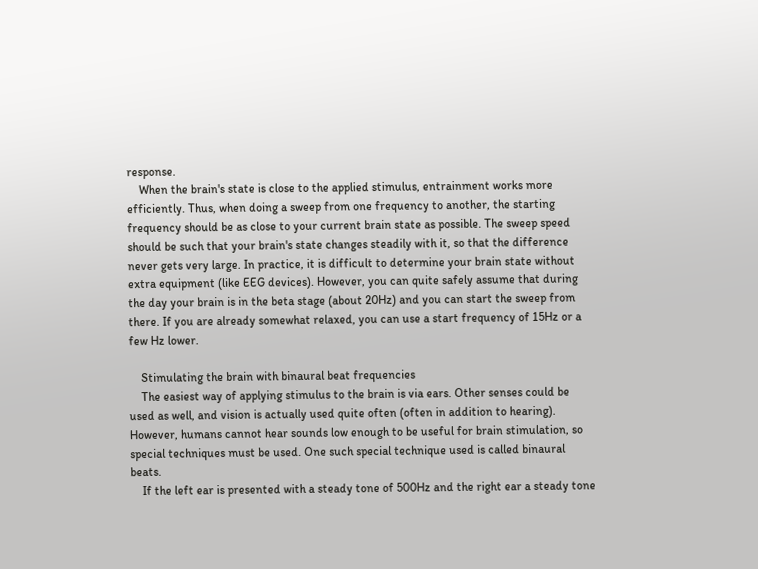response.
    When the brain's state is close to the applied stimulus, entrainment works more efficiently. Thus, when doing a sweep from one frequency to another, the starting frequency should be as close to your current brain state as possible. The sweep speed should be such that your brain's state changes steadily with it, so that the difference never gets very large. In practice, it is difficult to determine your brain state without extra equipment (like EEG devices). However, you can quite safely assume that during the day your brain is in the beta stage (about 20Hz) and you can start the sweep from there. If you are already somewhat relaxed, you can use a start frequency of 15Hz or a few Hz lower.

    Stimulating the brain with binaural beat frequencies
    The easiest way of applying stimulus to the brain is via ears. Other senses could be used as well, and vision is actually used quite often (often in addition to hearing). However, humans cannot hear sounds low enough to be useful for brain stimulation, so special techniques must be used. One such special technique used is called binaural beats.
    If the left ear is presented with a steady tone of 500Hz and the right ear a steady tone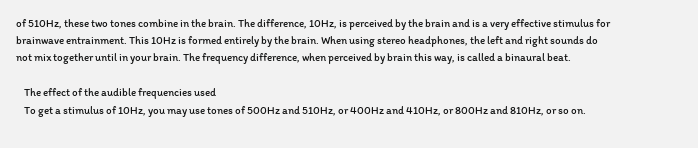of 510Hz, these two tones combine in the brain. The difference, 10Hz, is perceived by the brain and is a very effective stimulus for brainwave entrainment. This 10Hz is formed entirely by the brain. When using stereo headphones, the left and right sounds do not mix together until in your brain. The frequency difference, when perceived by brain this way, is called a binaural beat.

    The effect of the audible frequencies used
    To get a stimulus of 10Hz, you may use tones of 500Hz and 510Hz, or 400Hz and 410Hz, or 800Hz and 810Hz, or so on.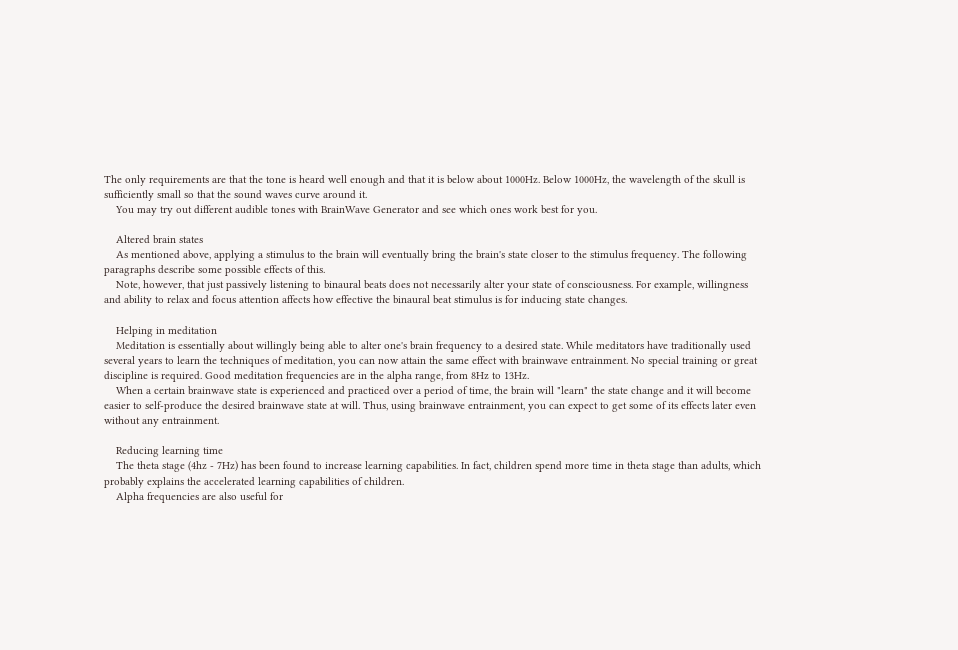The only requirements are that the tone is heard well enough and that it is below about 1000Hz. Below 1000Hz, the wavelength of the skull is sufficiently small so that the sound waves curve around it.
    You may try out different audible tones with BrainWave Generator and see which ones work best for you.

    Altered brain states
    As mentioned above, applying a stimulus to the brain will eventually bring the brain's state closer to the stimulus frequency. The following paragraphs describe some possible effects of this.
    Note, however, that just passively listening to binaural beats does not necessarily alter your state of consciousness. For example, willingness and ability to relax and focus attention affects how effective the binaural beat stimulus is for inducing state changes.

    Helping in meditation
    Meditation is essentially about willingly being able to alter one's brain frequency to a desired state. While meditators have traditionally used several years to learn the techniques of meditation, you can now attain the same effect with brainwave entrainment. No special training or great discipline is required. Good meditation frequencies are in the alpha range, from 8Hz to 13Hz.
    When a certain brainwave state is experienced and practiced over a period of time, the brain will "learn" the state change and it will become easier to self-produce the desired brainwave state at will. Thus, using brainwave entrainment, you can expect to get some of its effects later even without any entrainment.

    Reducing learning time
    The theta stage (4hz - 7Hz) has been found to increase learning capabilities. In fact, children spend more time in theta stage than adults, which probably explains the accelerated learning capabilities of children.
    Alpha frequencies are also useful for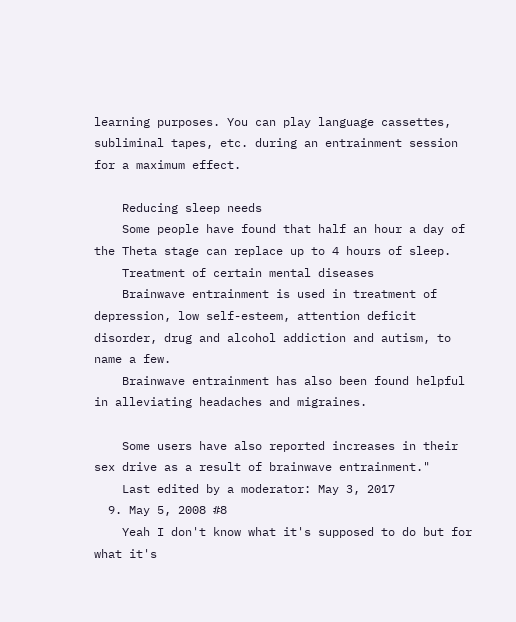learning purposes. You can play language cassettes, subliminal tapes, etc. during an entrainment session for a maximum effect.

    Reducing sleep needs
    Some people have found that half an hour a day of the Theta stage can replace up to 4 hours of sleep.
    Treatment of certain mental diseases
    Brainwave entrainment is used in treatment of depression, low self-esteem, attention deficit disorder, drug and alcohol addiction and autism, to name a few.
    Brainwave entrainment has also been found helpful in alleviating headaches and migraines.

    Some users have also reported increases in their sex drive as a result of brainwave entrainment."
    Last edited by a moderator: May 3, 2017
  9. May 5, 2008 #8
    Yeah I don't know what it's supposed to do but for what it's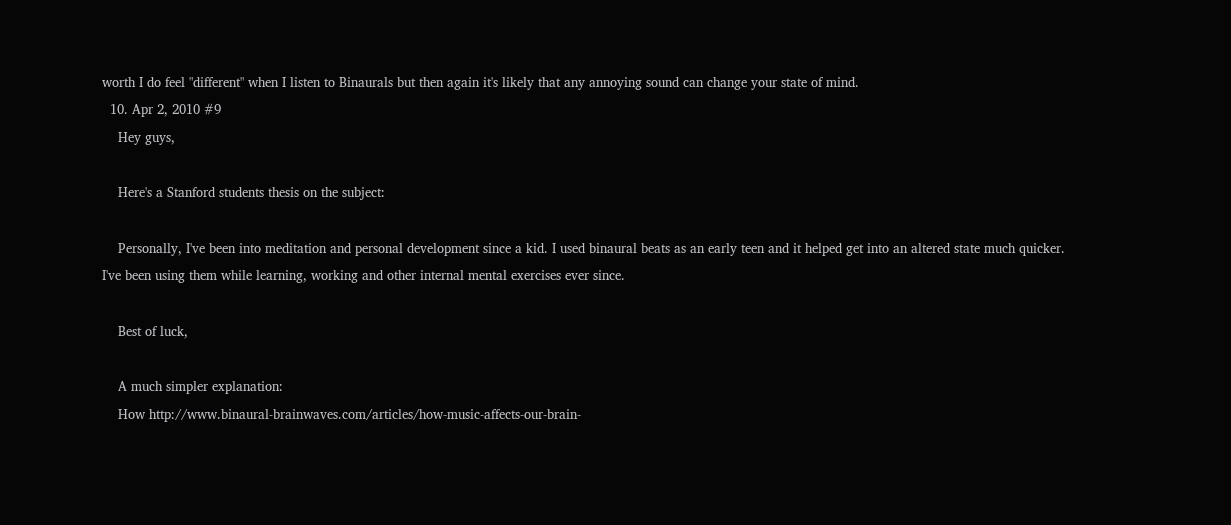worth I do feel "different" when I listen to Binaurals but then again it's likely that any annoying sound can change your state of mind.
  10. Apr 2, 2010 #9
    Hey guys,

    Here's a Stanford students thesis on the subject:

    Personally, I've been into meditation and personal development since a kid. I used binaural beats as an early teen and it helped get into an altered state much quicker. I've been using them while learning, working and other internal mental exercises ever since.

    Best of luck,

    A much simpler explanation:
    How http://www.binaural-brainwaves.com/articles/how-music-affects-our-brain-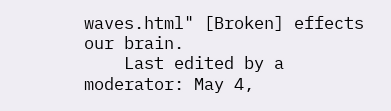waves.html" [Broken] effects our brain.
    Last edited by a moderator: May 4,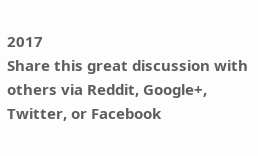2017
Share this great discussion with others via Reddit, Google+, Twitter, or Facebook